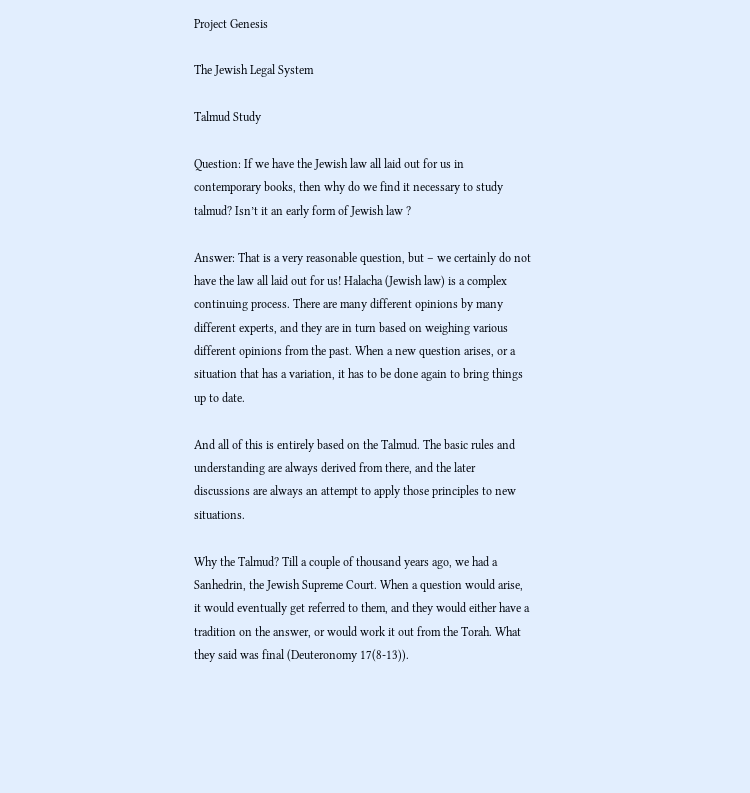Project Genesis

The Jewish Legal System

Talmud Study

Question: If we have the Jewish law all laid out for us in contemporary books, then why do we find it necessary to study talmud? Isn’t it an early form of Jewish law ?

Answer: That is a very reasonable question, but – we certainly do not have the law all laid out for us! Halacha (Jewish law) is a complex continuing process. There are many different opinions by many different experts, and they are in turn based on weighing various different opinions from the past. When a new question arises, or a situation that has a variation, it has to be done again to bring things up to date.

And all of this is entirely based on the Talmud. The basic rules and understanding are always derived from there, and the later discussions are always an attempt to apply those principles to new situations.

Why the Talmud? Till a couple of thousand years ago, we had a Sanhedrin, the Jewish Supreme Court. When a question would arise, it would eventually get referred to them, and they would either have a tradition on the answer, or would work it out from the Torah. What they said was final (Deuteronomy 17(8-13)).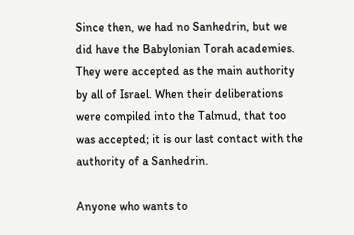Since then, we had no Sanhedrin, but we did have the Babylonian Torah academies. They were accepted as the main authority by all of Israel. When their deliberations were compiled into the Talmud, that too was accepted; it is our last contact with the authority of a Sanhedrin.

Anyone who wants to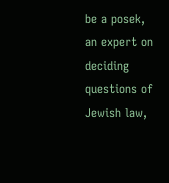be a posek, an expert on deciding questions of Jewish law,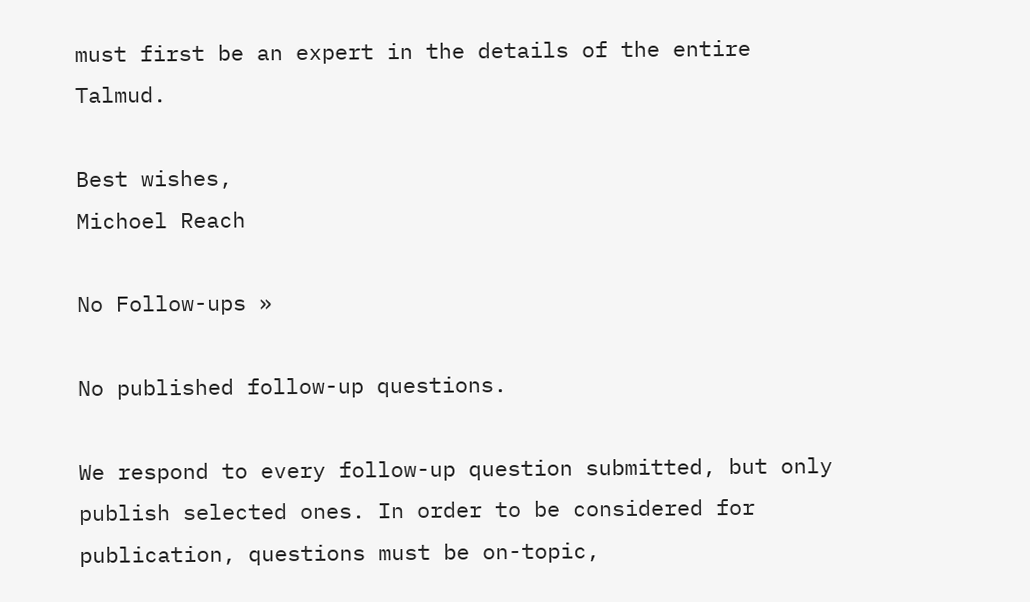must first be an expert in the details of the entire Talmud.

Best wishes,
Michoel Reach

No Follow-ups »

No published follow-up questions.

We respond to every follow-up question submitted, but only publish selected ones. In order to be considered for publication, questions must be on-topic,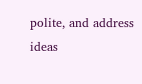polite, and address ideas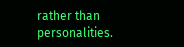rather than personalities.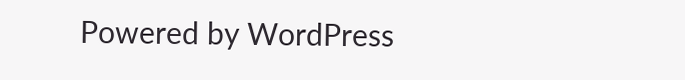Powered by WordPress